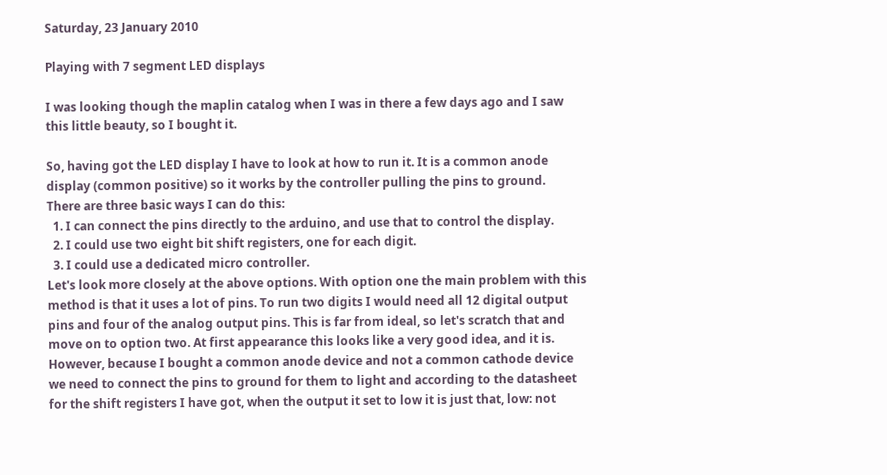Saturday, 23 January 2010

Playing with 7 segment LED displays

I was looking though the maplin catalog when I was in there a few days ago and I saw this little beauty, so I bought it.

So, having got the LED display I have to look at how to run it. It is a common anode display (common positive) so it works by the controller pulling the pins to ground.
There are three basic ways I can do this:
  1. I can connect the pins directly to the arduino, and use that to control the display.
  2. I could use two eight bit shift registers, one for each digit.
  3. I could use a dedicated micro controller.
Let's look more closely at the above options. With option one the main problem with this method is that it uses a lot of pins. To run two digits I would need all 12 digital output pins and four of the analog output pins. This is far from ideal, so let's scratch that and move on to option two. At first appearance this looks like a very good idea, and it is. However, because I bought a common anode device and not a common cathode device we need to connect the pins to ground for them to light and according to the datasheet for the shift registers I have got, when the output it set to low it is just that, low: not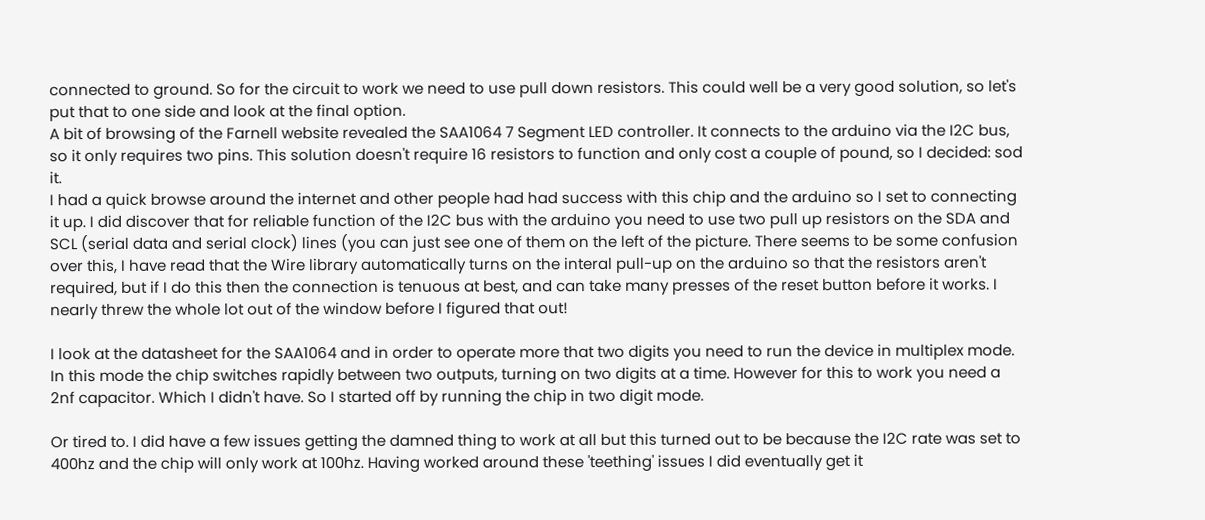connected to ground. So for the circuit to work we need to use pull down resistors. This could well be a very good solution, so let's put that to one side and look at the final option.
A bit of browsing of the Farnell website revealed the SAA1064 7 Segment LED controller. It connects to the arduino via the I2C bus, so it only requires two pins. This solution doesn't require 16 resistors to function and only cost a couple of pound, so I decided: sod it.
I had a quick browse around the internet and other people had had success with this chip and the arduino so I set to connecting it up. I did discover that for reliable function of the I2C bus with the arduino you need to use two pull up resistors on the SDA and SCL (serial data and serial clock) lines (you can just see one of them on the left of the picture. There seems to be some confusion over this, I have read that the Wire library automatically turns on the interal pull-up on the arduino so that the resistors aren't required, but if I do this then the connection is tenuous at best, and can take many presses of the reset button before it works. I nearly threw the whole lot out of the window before I figured that out!

I look at the datasheet for the SAA1064 and in order to operate more that two digits you need to run the device in multiplex mode. In this mode the chip switches rapidly between two outputs, turning on two digits at a time. However for this to work you need a 2nf capacitor. Which I didn't have. So I started off by running the chip in two digit mode.

Or tired to. I did have a few issues getting the damned thing to work at all but this turned out to be because the I2C rate was set to 400hz and the chip will only work at 100hz. Having worked around these 'teething' issues I did eventually get it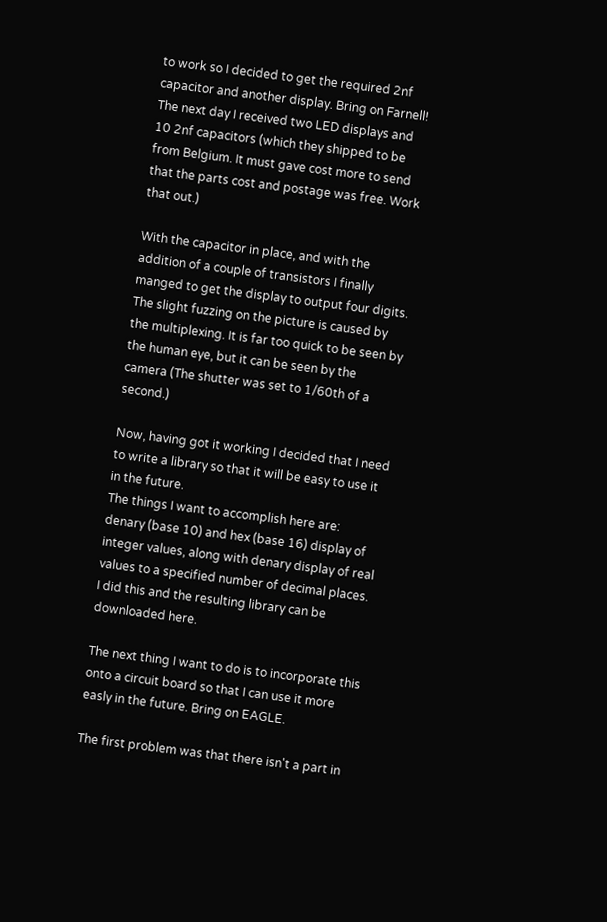to work so I decided to get the required 2nf capacitor and another display. Bring on Farnell! The next day I received two LED displays and 10 2nf capacitors (which they shipped to be from Belgium. It must gave cost more to send that the parts cost and postage was free. Work that out.)

With the capacitor in place, and with the addition of a couple of transistors I finally manged to get the display to output four digits. The slight fuzzing on the picture is caused by the multiplexing. It is far too quick to be seen by the human eye, but it can be seen by the camera (The shutter was set to 1/60th of a second.)

Now, having got it working I decided that I need to write a library so that it will be easy to use it in the future.
The things I want to accomplish here are: denary (base 10) and hex (base 16) display of integer values, along with denary display of real values to a specified number of decimal places.
I did this and the resulting library can be downloaded here.

The next thing I want to do is to incorporate this onto a circuit board so that I can use it more easly in the future. Bring on EAGLE.

The first problem was that there isn't a part in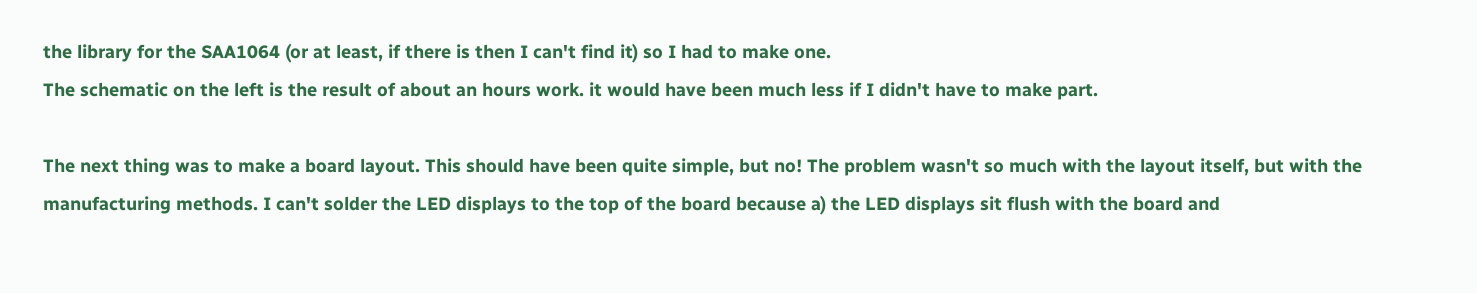the library for the SAA1064 (or at least, if there is then I can't find it) so I had to make one.
The schematic on the left is the result of about an hours work. it would have been much less if I didn't have to make part.

The next thing was to make a board layout. This should have been quite simple, but no! The problem wasn't so much with the layout itself, but with the manufacturing methods. I can't solder the LED displays to the top of the board because a) the LED displays sit flush with the board and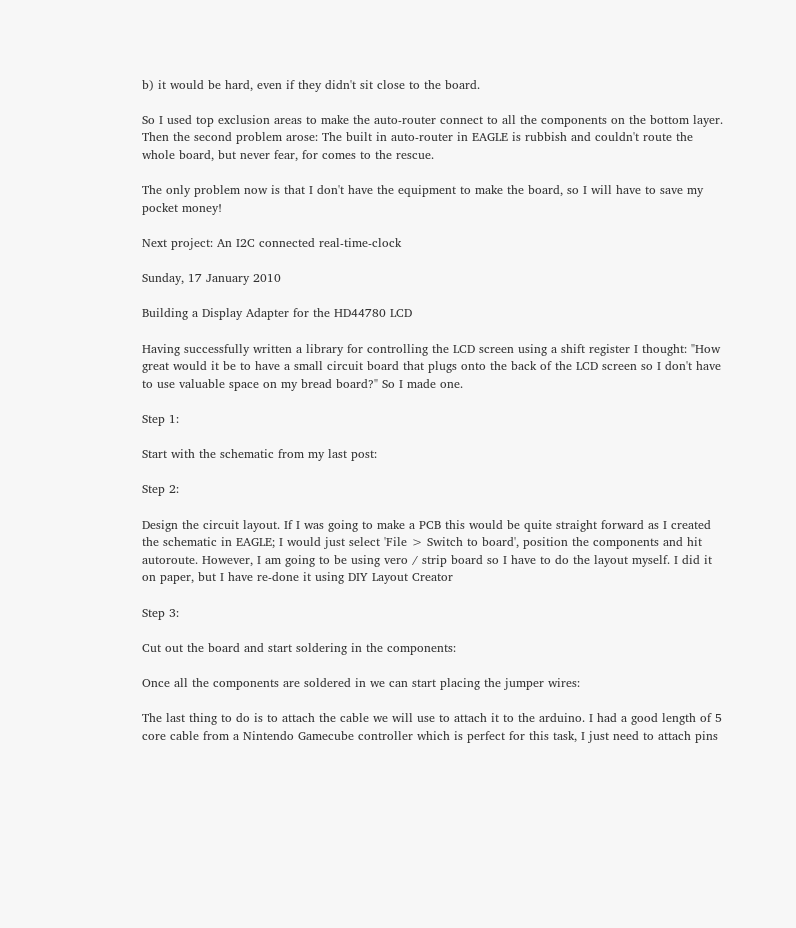b) it would be hard, even if they didn't sit close to the board.

So I used top exclusion areas to make the auto-router connect to all the components on the bottom layer. Then the second problem arose: The built in auto-router in EAGLE is rubbish and couldn't route the whole board, but never fear, for comes to the rescue.

The only problem now is that I don't have the equipment to make the board, so I will have to save my pocket money!

Next project: An I2C connected real-time-clock

Sunday, 17 January 2010

Building a Display Adapter for the HD44780 LCD

Having successfully written a library for controlling the LCD screen using a shift register I thought: "How great would it be to have a small circuit board that plugs onto the back of the LCD screen so I don't have to use valuable space on my bread board?" So I made one.

Step 1:

Start with the schematic from my last post:

Step 2:

Design the circuit layout. If I was going to make a PCB this would be quite straight forward as I created the schematic in EAGLE; I would just select 'File > Switch to board', position the components and hit autoroute. However, I am going to be using vero / strip board so I have to do the layout myself. I did it on paper, but I have re-done it using DIY Layout Creator

Step 3:

Cut out the board and start soldering in the components:

Once all the components are soldered in we can start placing the jumper wires:

The last thing to do is to attach the cable we will use to attach it to the arduino. I had a good length of 5 core cable from a Nintendo Gamecube controller which is perfect for this task, I just need to attach pins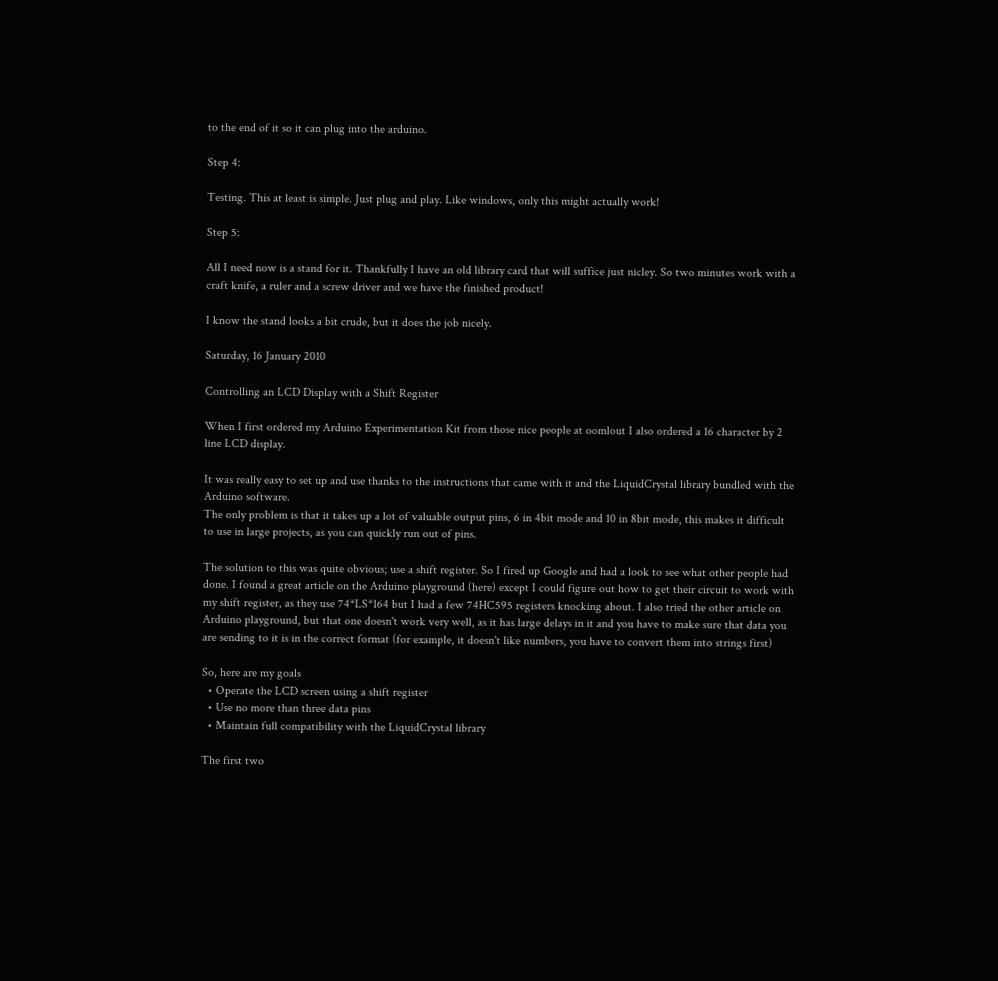to the end of it so it can plug into the arduino.

Step 4:

Testing. This at least is simple. Just plug and play. Like windows, only this might actually work!

Step 5:

All I need now is a stand for it. Thankfully I have an old library card that will suffice just nicley. So two minutes work with a craft knife, a ruler and a screw driver and we have the finished product!

I know the stand looks a bit crude, but it does the job nicely.

Saturday, 16 January 2010

Controlling an LCD Display with a Shift Register

When I first ordered my Arduino Experimentation Kit from those nice people at oomlout I also ordered a 16 character by 2 line LCD display.

It was really easy to set up and use thanks to the instructions that came with it and the LiquidCrystal library bundled with the Arduino software.
The only problem is that it takes up a lot of valuable output pins, 6 in 4bit mode and 10 in 8bit mode, this makes it difficult to use in large projects, as you can quickly run out of pins.

The solution to this was quite obvious; use a shift register. So I fired up Google and had a look to see what other people had done. I found a great article on the Arduino playground (here) except I could figure out how to get their circuit to work with my shift register, as they use 74*LS*164 but I had a few 74HC595 registers knocking about. I also tried the other article on Arduino playground, but that one doesn't work very well, as it has large delays in it and you have to make sure that data you are sending to it is in the correct format (for example, it doesn't like numbers, you have to convert them into strings first)

So, here are my goals
  • Operate the LCD screen using a shift register
  • Use no more than three data pins
  • Maintain full compatibility with the LiquidCrystal library

The first two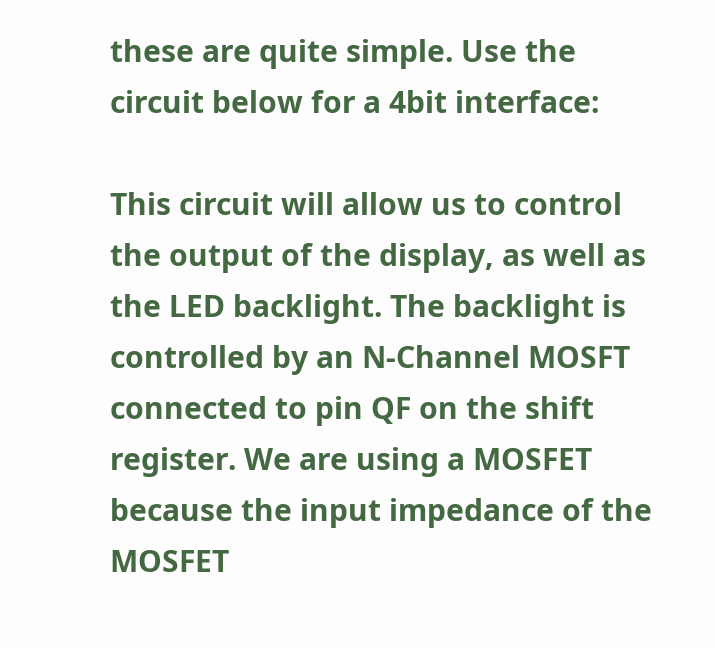these are quite simple. Use the circuit below for a 4bit interface:

This circuit will allow us to control the output of the display, as well as the LED backlight. The backlight is controlled by an N-Channel MOSFT connected to pin QF on the shift register. We are using a MOSFET because the input impedance of the MOSFET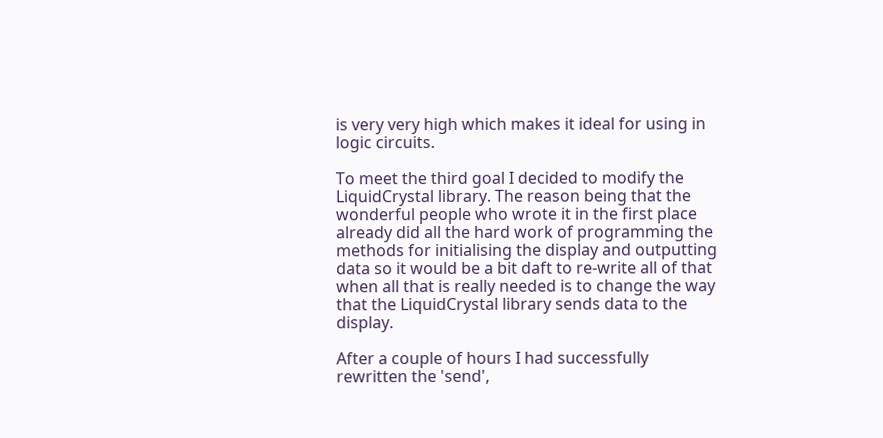is very very high which makes it ideal for using in logic circuits.

To meet the third goal I decided to modify the LiquidCrystal library. The reason being that the wonderful people who wrote it in the first place already did all the hard work of programming the methods for initialising the display and outputting data so it would be a bit daft to re-write all of that when all that is really needed is to change the way that the LiquidCrystal library sends data to the display.

After a couple of hours I had successfully rewritten the 'send',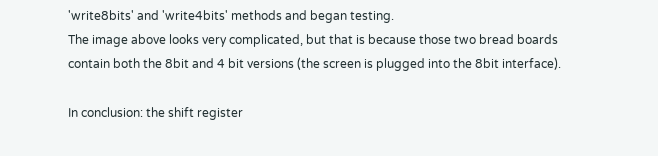'write8bits' and 'write4bits' methods and began testing.
The image above looks very complicated, but that is because those two bread boards contain both the 8bit and 4 bit versions (the screen is plugged into the 8bit interface).

In conclusion: the shift register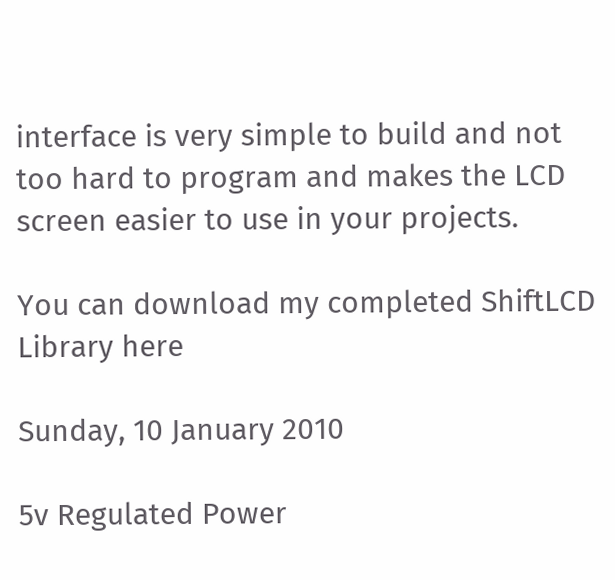interface is very simple to build and not too hard to program and makes the LCD screen easier to use in your projects.

You can download my completed ShiftLCD Library here

Sunday, 10 January 2010

5v Regulated Power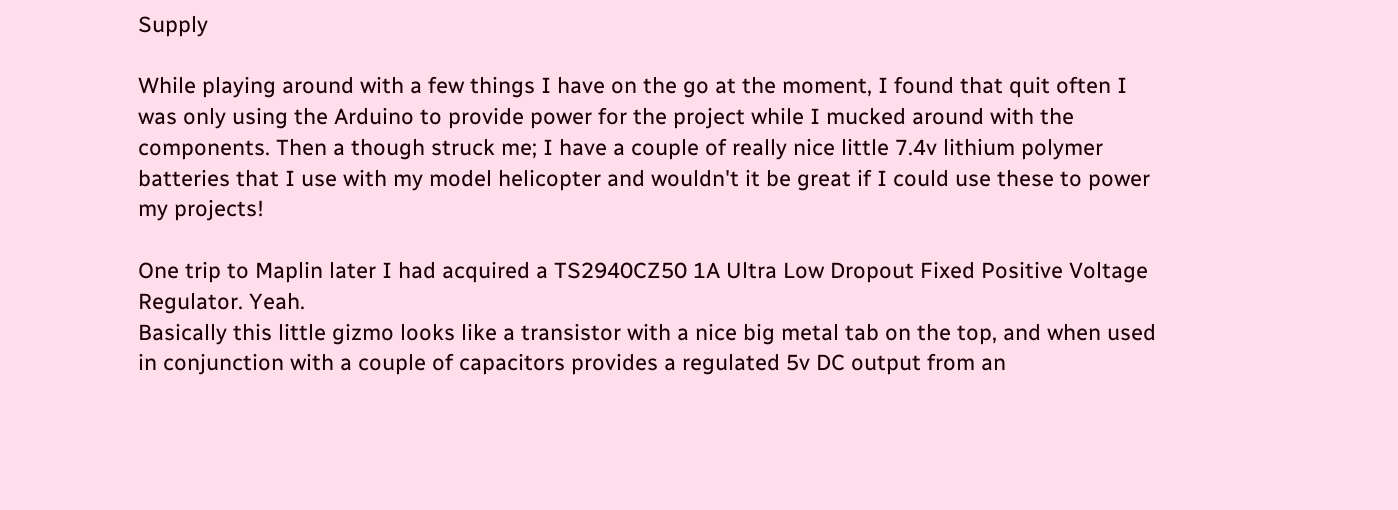Supply

While playing around with a few things I have on the go at the moment, I found that quit often I was only using the Arduino to provide power for the project while I mucked around with the components. Then a though struck me; I have a couple of really nice little 7.4v lithium polymer batteries that I use with my model helicopter and wouldn't it be great if I could use these to power my projects!

One trip to Maplin later I had acquired a TS2940CZ50 1A Ultra Low Dropout Fixed Positive Voltage Regulator. Yeah.
Basically this little gizmo looks like a transistor with a nice big metal tab on the top, and when used in conjunction with a couple of capacitors provides a regulated 5v DC output from an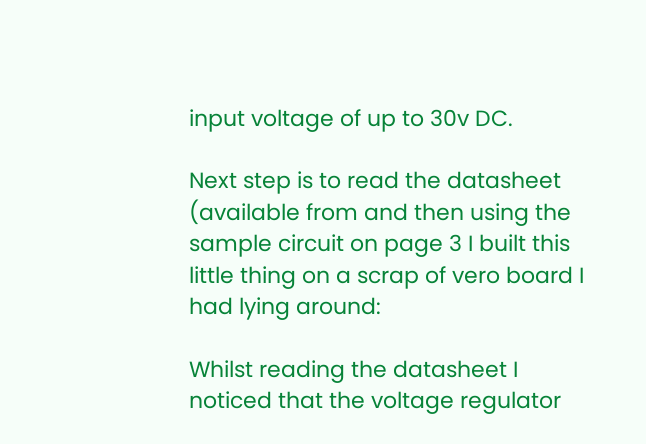input voltage of up to 30v DC.

Next step is to read the datasheet (available from and then using the sample circuit on page 3 I built this little thing on a scrap of vero board I had lying around:

Whilst reading the datasheet I noticed that the voltage regulator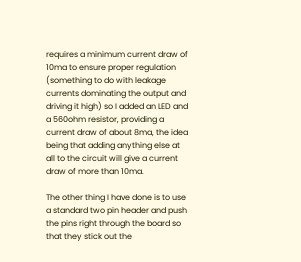requires a minimum current draw of 10ma to ensure proper regulation (something to do with leakage currents dominating the output and driving it high) so I added an LED and a 560ohm resistor, providing a current draw of about 8ma, the idea being that adding anything else at all to the circuit will give a current draw of more than 10ma.

The other thing I have done is to use a standard two pin header and push the pins right through the board so that they stick out the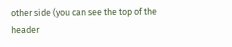other side (you can see the top of the header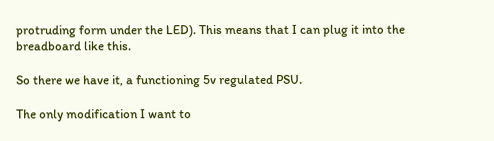protruding form under the LED). This means that I can plug it into the breadboard like this.

So there we have it, a functioning 5v regulated PSU.

The only modification I want to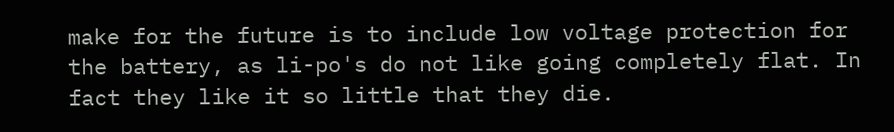make for the future is to include low voltage protection for the battery, as li-po's do not like going completely flat. In fact they like it so little that they die.